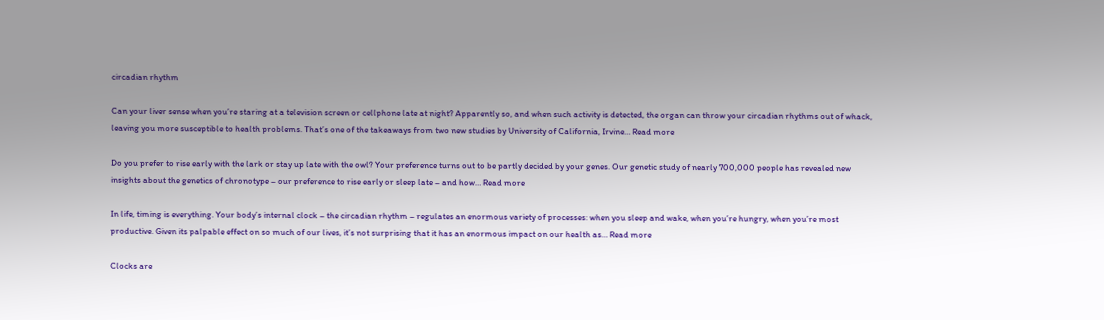circadian rhythm

Can your liver sense when you’re staring at a television screen or cellphone late at night? Apparently so, and when such activity is detected, the organ can throw your circadian rhythms out of whack, leaving you more susceptible to health problems. That’s one of the takeaways from two new studies by University of California, Irvine… Read more

Do you prefer to rise early with the lark or stay up late with the owl? Your preference turns out to be partly decided by your genes. Our genetic study of nearly 700,000 people has revealed new insights about the genetics of chronotype – our preference to rise early or sleep late – and how… Read more

In life, timing is everything. Your body’s internal clock – the circadian rhythm – regulates an enormous variety of processes: when you sleep and wake, when you’re hungry, when you’re most productive. Given its palpable effect on so much of our lives, it’s not surprising that it has an enormous impact on our health as… Read more

Clocks are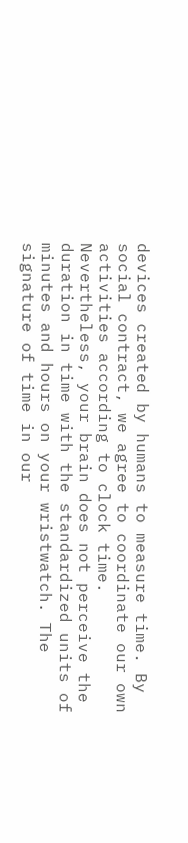devices created by humans to measure time. By social contract, we agree to coordinate our own activities according to clock time. Nevertheless, your brain does not perceive the duration in time with the standardized units of minutes and hours on your wristwatch. The signature of time in our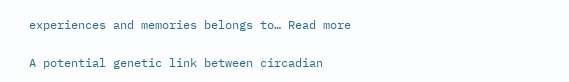experiences and memories belongs to… Read more

A potential genetic link between circadian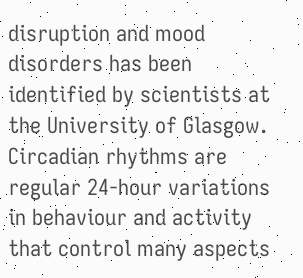disruption and mood disorders has been identified by scientists at the University of Glasgow. Circadian rhythms are regular 24-hour variations in behaviour and activity that control many aspects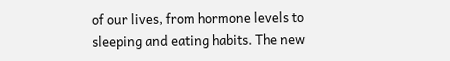of our lives, from hormone levels to sleeping and eating habits. The new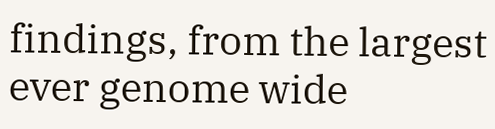findings, from the largest ever genome wide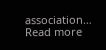association… Read more